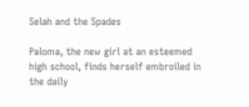Selah and the Spades

Paloma, the new girl at an esteemed high school, finds herself embroiled in the daily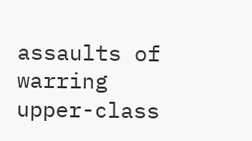assaults of warring upper-class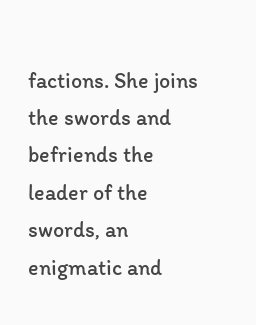factions. She joins the swords and befriends the leader of the swords, an enigmatic and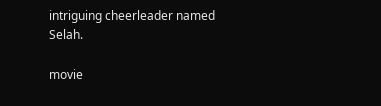intriguing cheerleader named Selah.

movie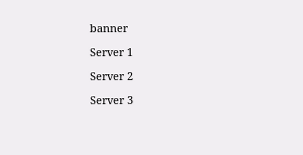banner

Server 1

Server 2

Server 3